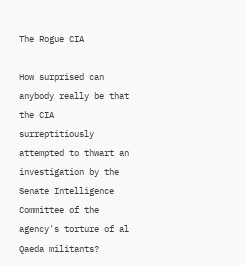The Rogue CIA

How surprised can anybody really be that the CIA surreptitiously attempted to thwart an investigation by the Senate Intelligence Committee of the agency's torture of al Qaeda militants?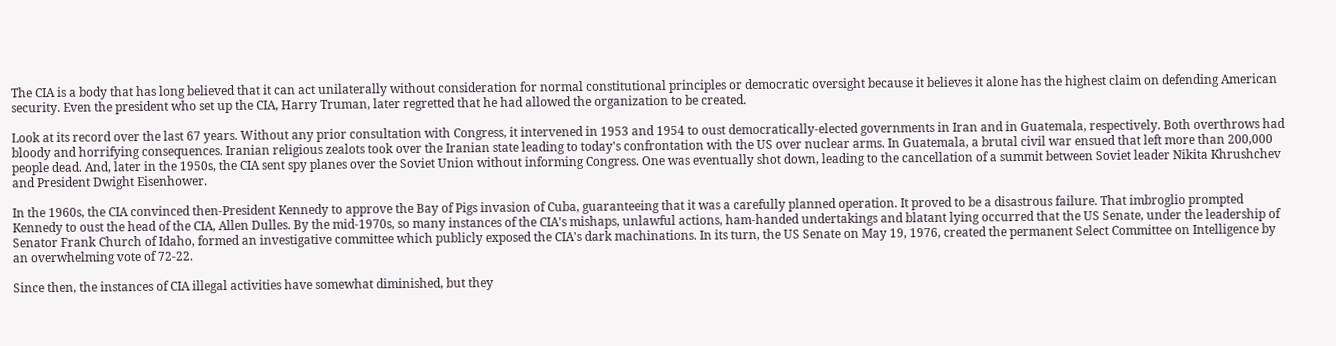The CIA is a body that has long believed that it can act unilaterally without consideration for normal constitutional principles or democratic oversight because it believes it alone has the highest claim on defending American security. Even the president who set up the CIA, Harry Truman, later regretted that he had allowed the organization to be created.

Look at its record over the last 67 years. Without any prior consultation with Congress, it intervened in 1953 and 1954 to oust democratically-elected governments in Iran and in Guatemala, respectively. Both overthrows had bloody and horrifying consequences. Iranian religious zealots took over the Iranian state leading to today's confrontation with the US over nuclear arms. In Guatemala, a brutal civil war ensued that left more than 200,000 people dead. And, later in the 1950s, the CIA sent spy planes over the Soviet Union without informing Congress. One was eventually shot down, leading to the cancellation of a summit between Soviet leader Nikita Khrushchev and President Dwight Eisenhower.

In the 1960s, the CIA convinced then-President Kennedy to approve the Bay of Pigs invasion of Cuba, guaranteeing that it was a carefully planned operation. It proved to be a disastrous failure. That imbroglio prompted Kennedy to oust the head of the CIA, Allen Dulles. By the mid-1970s, so many instances of the CIA's mishaps, unlawful actions, ham-handed undertakings and blatant lying occurred that the US Senate, under the leadership of Senator Frank Church of Idaho, formed an investigative committee which publicly exposed the CIA's dark machinations. In its turn, the US Senate on May 19, 1976, created the permanent Select Committee on Intelligence by an overwhelming vote of 72-22.

Since then, the instances of CIA illegal activities have somewhat diminished, but they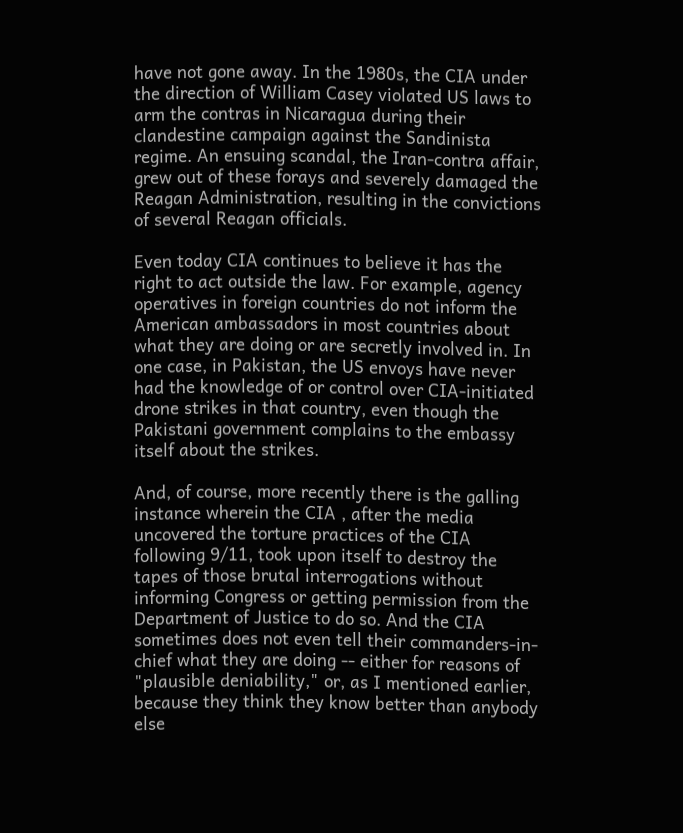have not gone away. In the 1980s, the CIA under the direction of William Casey violated US laws to arm the contras in Nicaragua during their clandestine campaign against the Sandinista regime. An ensuing scandal, the Iran-contra affair, grew out of these forays and severely damaged the Reagan Administration, resulting in the convictions of several Reagan officials.

Even today CIA continues to believe it has the right to act outside the law. For example, agency operatives in foreign countries do not inform the American ambassadors in most countries about what they are doing or are secretly involved in. In one case, in Pakistan, the US envoys have never had the knowledge of or control over CIA-initiated drone strikes in that country, even though the Pakistani government complains to the embassy itself about the strikes.

And, of course, more recently there is the galling instance wherein the CIA , after the media uncovered the torture practices of the CIA following 9/11, took upon itself to destroy the tapes of those brutal interrogations without informing Congress or getting permission from the Department of Justice to do so. And the CIA sometimes does not even tell their commanders-in-chief what they are doing -- either for reasons of "plausible deniability," or, as I mentioned earlier, because they think they know better than anybody else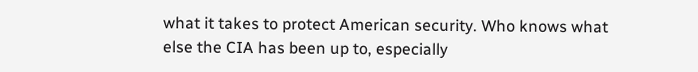what it takes to protect American security. Who knows what else the CIA has been up to, especially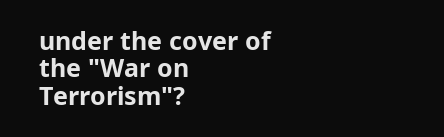under the cover of the "War on Terrorism"?